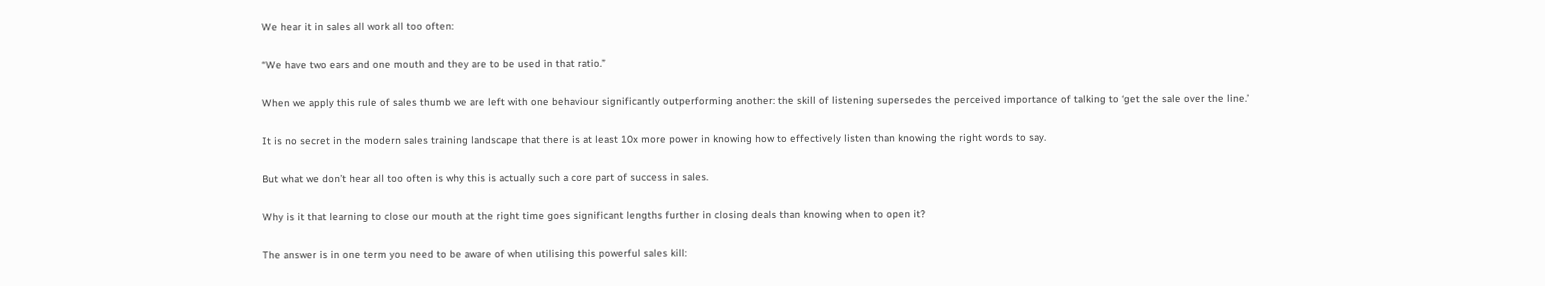We hear it in sales all work all too often:

“We have two ears and one mouth and they are to be used in that ratio.”

When we apply this rule of sales thumb we are left with one behaviour significantly outperforming another: the skill of listening supersedes the perceived importance of talking to ‘get the sale over the line.’

It is no secret in the modern sales training landscape that there is at least 10x more power in knowing how to effectively listen than knowing the right words to say.

But what we don’t hear all too often is why this is actually such a core part of success in sales.

Why is it that learning to close our mouth at the right time goes significant lengths further in closing deals than knowing when to open it?

The answer is in one term you need to be aware of when utilising this powerful sales kill: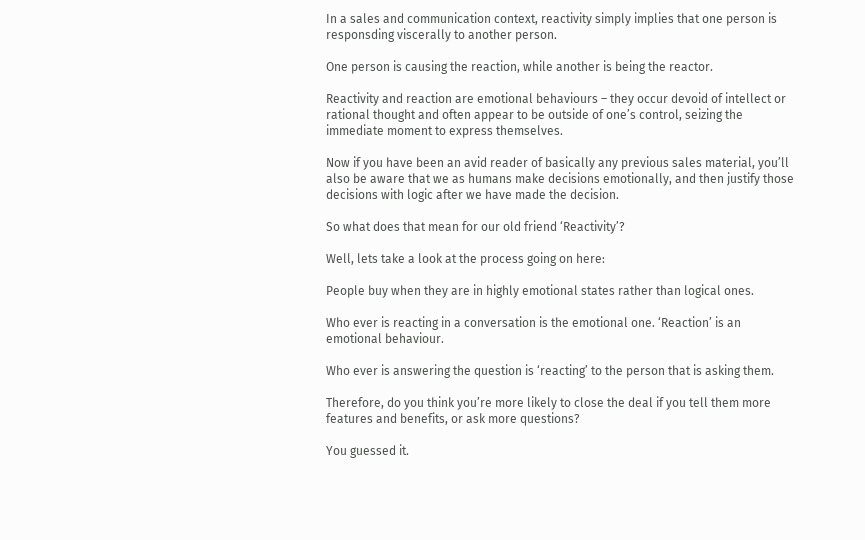In a sales and communication context, reactivity simply implies that one person is responsding viscerally to another person.

One person is causing the reaction, while another is being the reactor.

Reactivity and reaction are emotional behaviours – they occur devoid of intellect or rational thought and often appear to be outside of one’s control, seizing the immediate moment to express themselves.

Now if you have been an avid reader of basically any previous sales material, you’ll also be aware that we as humans make decisions emotionally, and then justify those decisions with logic after we have made the decision.

So what does that mean for our old friend ‘Reactivity’?

Well, lets take a look at the process going on here:

People buy when they are in highly emotional states rather than logical ones.

Who ever is reacting in a conversation is the emotional one. ‘Reaction’ is an emotional behaviour.

Who ever is answering the question is ‘reacting’ to the person that is asking them.

Therefore, do you think you’re more likely to close the deal if you tell them more features and benefits, or ask more questions?

You guessed it.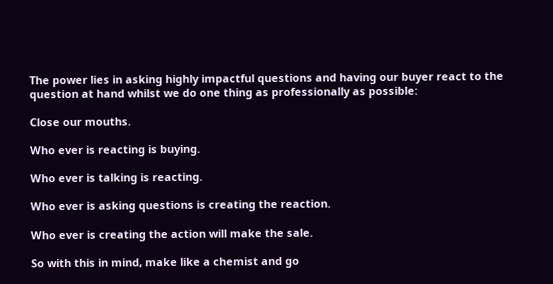The power lies in asking highly impactful questions and having our buyer react to the question at hand whilst we do one thing as professionally as possible:

Close our mouths.

Who ever is reacting is buying.

Who ever is talking is reacting.

Who ever is asking questions is creating the reaction.

Who ever is creating the action will make the sale.

So with this in mind, make like a chemist and go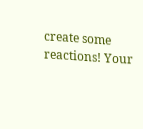create some reactions! Your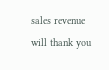sales revenue will thank you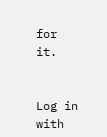for it.


Log in with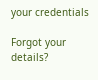your credentials

Forgot your details?